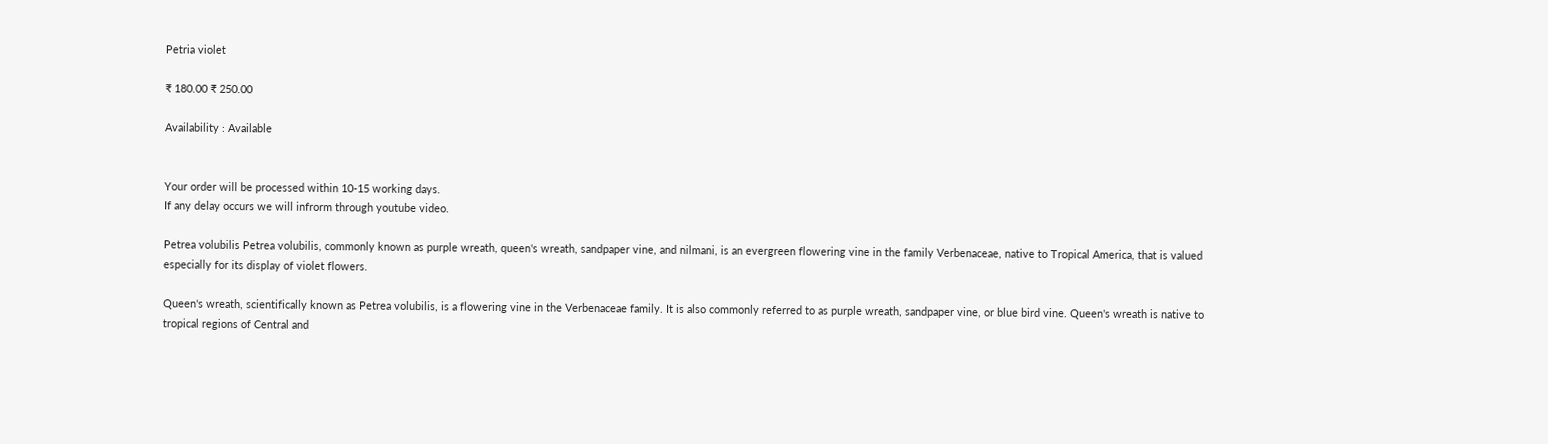Petria violet

₹ 180.00 ₹ 250.00

Availability : Available


Your order will be processed within 10-15 working days.
If any delay occurs we will infrorm through youtube video.

Petrea volubilis Petrea volubilis, commonly known as purple wreath, queen's wreath, sandpaper vine, and nilmani, is an evergreen flowering vine in the family Verbenaceae, native to Tropical America, that is valued especially for its display of violet flowers.

Queen's wreath, scientifically known as Petrea volubilis, is a flowering vine in the Verbenaceae family. It is also commonly referred to as purple wreath, sandpaper vine, or blue bird vine. Queen's wreath is native to tropical regions of Central and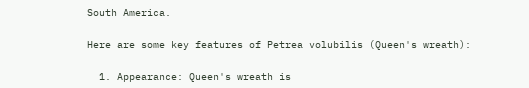South America.

Here are some key features of Petrea volubilis (Queen's wreath):

  1. Appearance: Queen's wreath is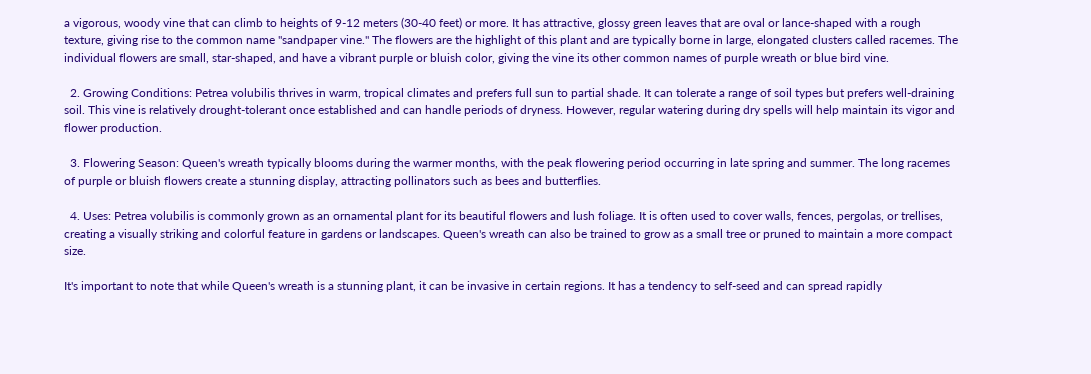a vigorous, woody vine that can climb to heights of 9-12 meters (30-40 feet) or more. It has attractive, glossy green leaves that are oval or lance-shaped with a rough texture, giving rise to the common name "sandpaper vine." The flowers are the highlight of this plant and are typically borne in large, elongated clusters called racemes. The individual flowers are small, star-shaped, and have a vibrant purple or bluish color, giving the vine its other common names of purple wreath or blue bird vine.

  2. Growing Conditions: Petrea volubilis thrives in warm, tropical climates and prefers full sun to partial shade. It can tolerate a range of soil types but prefers well-draining soil. This vine is relatively drought-tolerant once established and can handle periods of dryness. However, regular watering during dry spells will help maintain its vigor and flower production.

  3. Flowering Season: Queen's wreath typically blooms during the warmer months, with the peak flowering period occurring in late spring and summer. The long racemes of purple or bluish flowers create a stunning display, attracting pollinators such as bees and butterflies.

  4. Uses: Petrea volubilis is commonly grown as an ornamental plant for its beautiful flowers and lush foliage. It is often used to cover walls, fences, pergolas, or trellises, creating a visually striking and colorful feature in gardens or landscapes. Queen's wreath can also be trained to grow as a small tree or pruned to maintain a more compact size.

It's important to note that while Queen's wreath is a stunning plant, it can be invasive in certain regions. It has a tendency to self-seed and can spread rapidly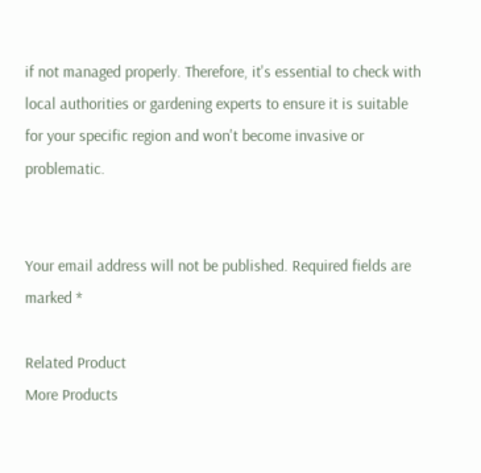if not managed properly. Therefore, it's essential to check with local authorities or gardening experts to ensure it is suitable for your specific region and won't become invasive or problematic.


Your email address will not be published. Required fields are marked *

Related Product
More Products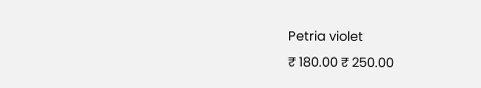Petria violet
₹ 180.00 ₹ 250.00